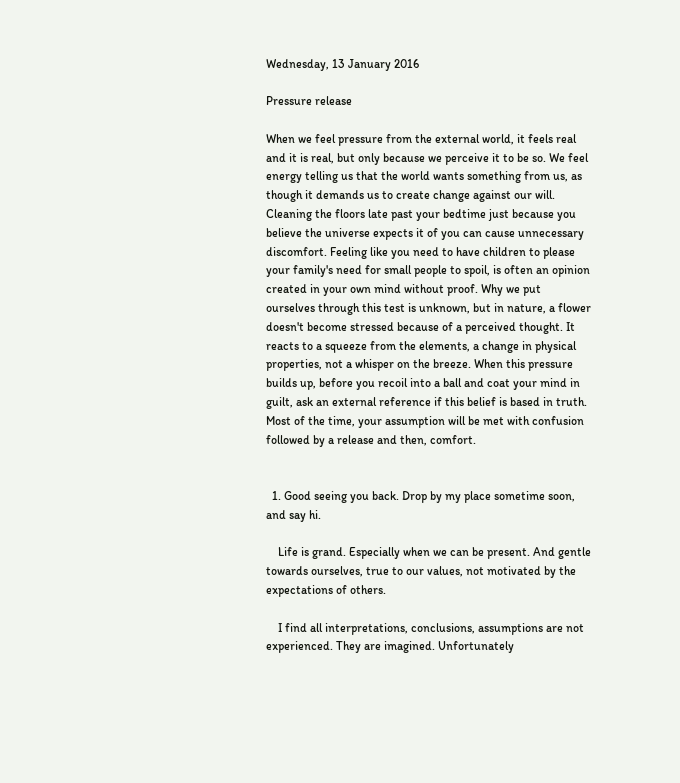Wednesday, 13 January 2016

Pressure release

When we feel pressure from the external world, it feels real and it is real, but only because we perceive it to be so. We feel energy telling us that the world wants something from us, as though it demands us to create change against our will. Cleaning the floors late past your bedtime just because you believe the universe expects it of you can cause unnecessary discomfort. Feeling like you need to have children to please your family's need for small people to spoil, is often an opinion created in your own mind without proof. Why we put ourselves through this test is unknown, but in nature, a flower doesn't become stressed because of a perceived thought. It reacts to a squeeze from the elements, a change in physical properties, not a whisper on the breeze. When this pressure builds up, before you recoil into a ball and coat your mind in guilt, ask an external reference if this belief is based in truth. Most of the time, your assumption will be met with confusion followed by a release and then, comfort.


  1. Good seeing you back. Drop by my place sometime soon, and say hi.

    Life is grand. Especially when we can be present. And gentle towards ourselves, true to our values, not motivated by the expectations of others.

    I find all interpretations, conclusions, assumptions are not experienced. They are imagined. Unfortunately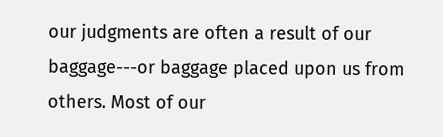our judgments are often a result of our baggage---or baggage placed upon us from others. Most of our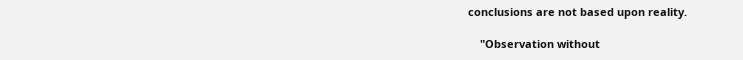conclusions are not based upon reality.

    "Observation without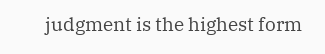judgment is the highest form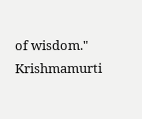of wisdom." Krishmamurti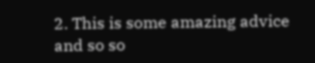2. This is some amazing advice and so so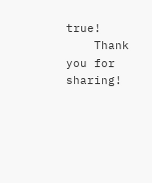true!
    Thank you for sharing!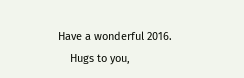Have a wonderful 2016.
    Hugs to you,